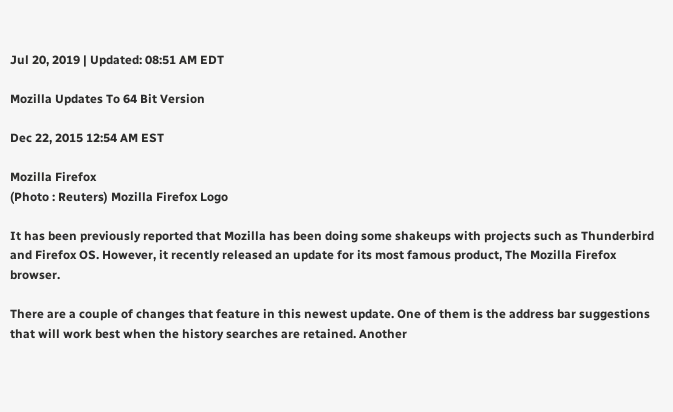Jul 20, 2019 | Updated: 08:51 AM EDT

Mozilla Updates To 64 Bit Version

Dec 22, 2015 12:54 AM EST

Mozilla Firefox
(Photo : Reuters) Mozilla Firefox Logo

It has been previously reported that Mozilla has been doing some shakeups with projects such as Thunderbird and Firefox OS. However, it recently released an update for its most famous product, The Mozilla Firefox browser.

There are a couple of changes that feature in this newest update. One of them is the address bar suggestions that will work best when the history searches are retained. Another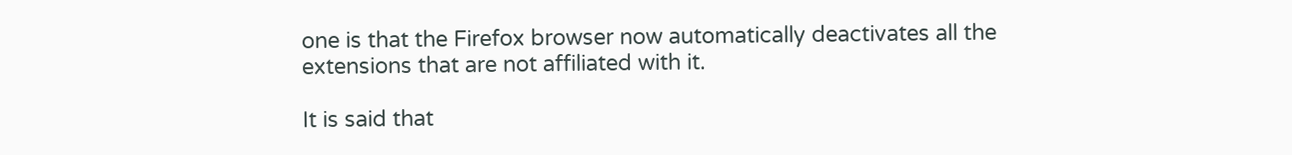one is that the Firefox browser now automatically deactivates all the extensions that are not affiliated with it.

It is said that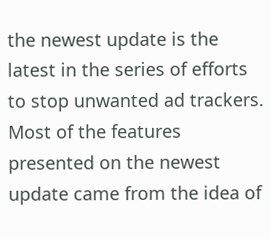the newest update is the latest in the series of efforts to stop unwanted ad trackers. Most of the features presented on the newest update came from the idea of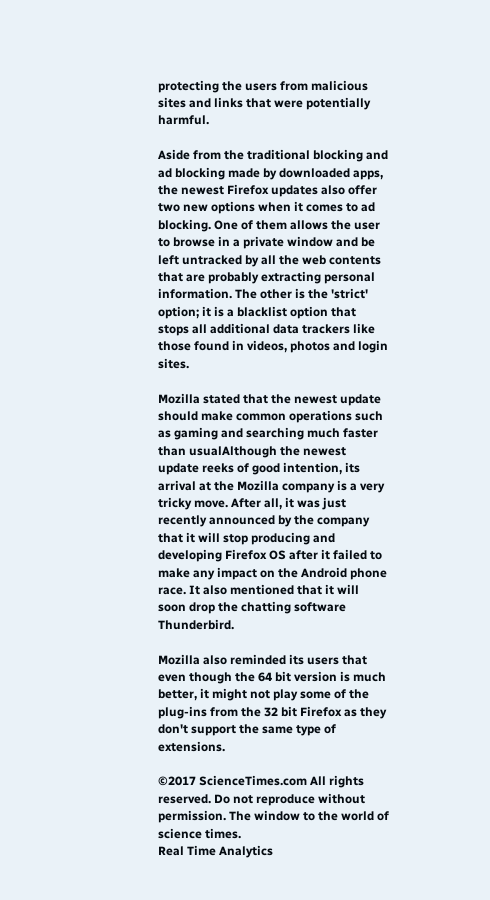protecting the users from malicious sites and links that were potentially harmful.

Aside from the traditional blocking and ad blocking made by downloaded apps, the newest Firefox updates also offer two new options when it comes to ad blocking. One of them allows the user to browse in a private window and be left untracked by all the web contents that are probably extracting personal information. The other is the 'strict' option; it is a blacklist option that stops all additional data trackers like those found in videos, photos and login sites.

Mozilla stated that the newest update should make common operations such as gaming and searching much faster than usualAlthough the newest update reeks of good intention, its arrival at the Mozilla company is a very tricky move. After all, it was just recently announced by the company that it will stop producing and developing Firefox OS after it failed to make any impact on the Android phone race. It also mentioned that it will soon drop the chatting software Thunderbird.

Mozilla also reminded its users that even though the 64 bit version is much better, it might not play some of the plug-ins from the 32 bit Firefox as they don't support the same type of extensions.

©2017 ScienceTimes.com All rights reserved. Do not reproduce without permission. The window to the world of science times.
Real Time Analytics